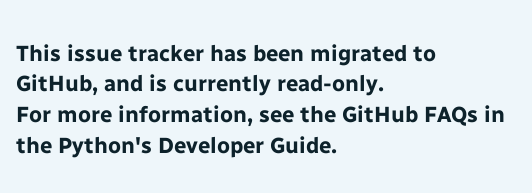This issue tracker has been migrated to GitHub, and is currently read-only.
For more information, see the GitHub FAQs in the Python's Developer Guide.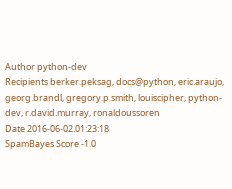Author python-dev
Recipients berker.peksag, docs@python, eric.araujo, georg.brandl, gregory.p.smith, louiscipher, python-dev, r.david.murray, ronaldoussoren
Date 2016-06-02.01:23:18
SpamBayes Score -1.0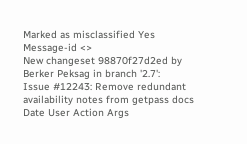Marked as misclassified Yes
Message-id <>
New changeset 98870f27d2ed by Berker Peksag in branch '2.7':
Issue #12243: Remove redundant availability notes from getpass docs
Date User Action Args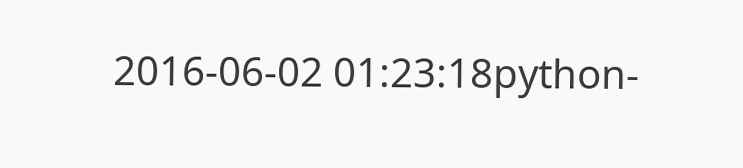2016-06-02 01:23:18python-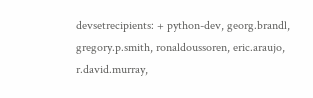devsetrecipients: + python-dev, georg.brandl, gregory.p.smith, ronaldoussoren, eric.araujo, r.david.murray,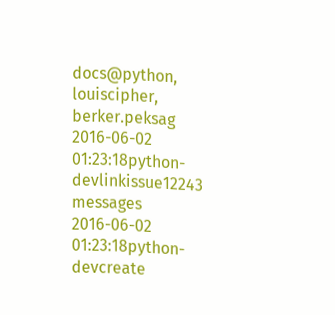docs@python, louiscipher, berker.peksag
2016-06-02 01:23:18python-devlinkissue12243 messages
2016-06-02 01:23:18python-devcreate